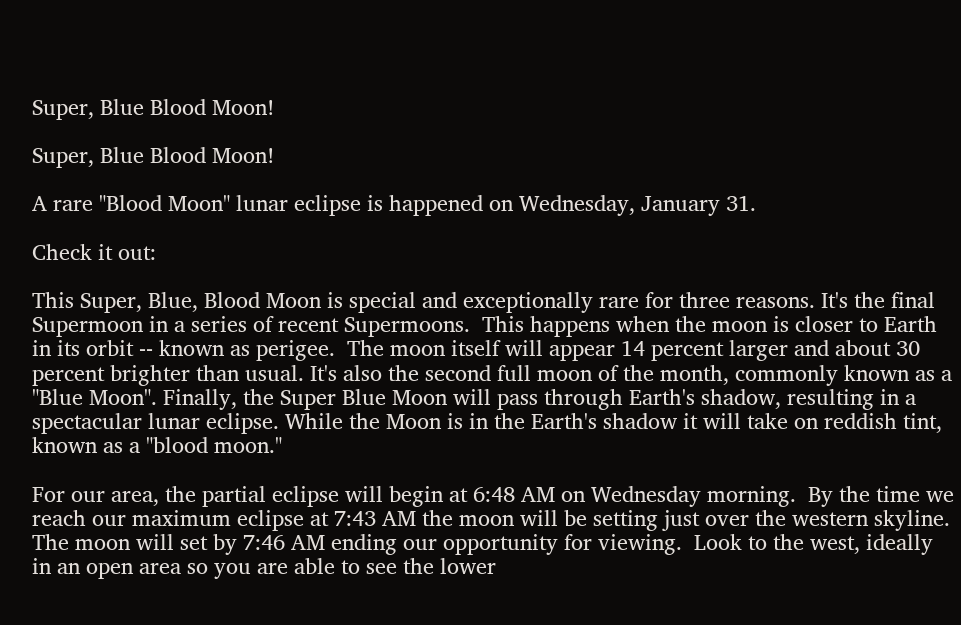Super, Blue Blood Moon!

Super, Blue Blood Moon!

A rare "Blood Moon" lunar eclipse is happened on Wednesday, January 31.

Check it out:

This Super, Blue, Blood Moon is special and exceptionally rare for three reasons. It's the final Supermoon in a series of recent Supermoons.  This happens when the moon is closer to Earth in its orbit -- known as perigee.  The moon itself will appear 14 percent larger and about 30 percent brighter than usual. It's also the second full moon of the month, commonly known as a "Blue Moon". Finally, the Super Blue Moon will pass through Earth's shadow, resulting in a spectacular lunar eclipse. While the Moon is in the Earth's shadow it will take on reddish tint, known as a "blood moon."

For our area, the partial eclipse will begin at 6:48 AM on Wednesday morning.  By the time we reach our maximum eclipse at 7:43 AM the moon will be setting just over the western skyline.  The moon will set by 7:46 AM ending our opportunity for viewing.  Look to the west, ideally in an open area so you are able to see the lower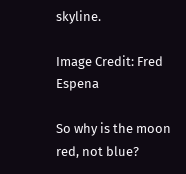skyline.

Image Credit: Fred Espena

So why is the moon red, not blue?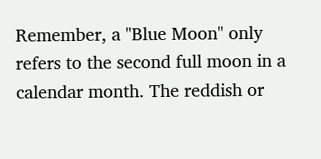Remember, a "Blue Moon" only refers to the second full moon in a calendar month. The reddish or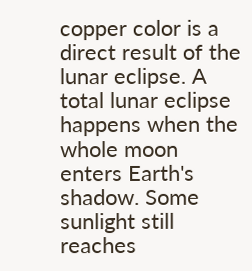copper color is a direct result of the lunar eclipse. A total lunar eclipse happens when the whole moon enters Earth's shadow. Some sunlight still reaches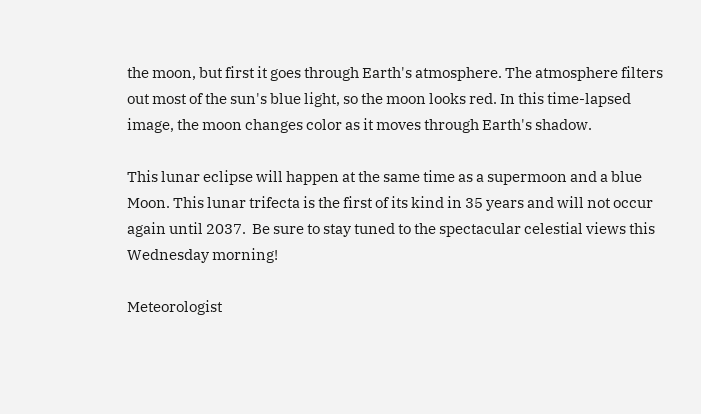the moon, but first it goes through Earth's atmosphere. The atmosphere filters out most of the sun's blue light, so the moon looks red. In this time-lapsed image, the moon changes color as it moves through Earth's shadow.

This lunar eclipse will happen at the same time as a supermoon and a blue Moon. This lunar trifecta is the first of its kind in 35 years and will not occur again until 2037.  Be sure to stay tuned to the spectacular celestial views this Wednesday morning!

Meteorologist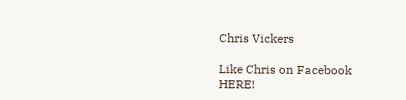Chris Vickers

Like Chris on Facebook HERE!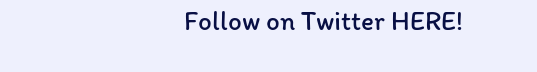Follow on Twitter HERE!